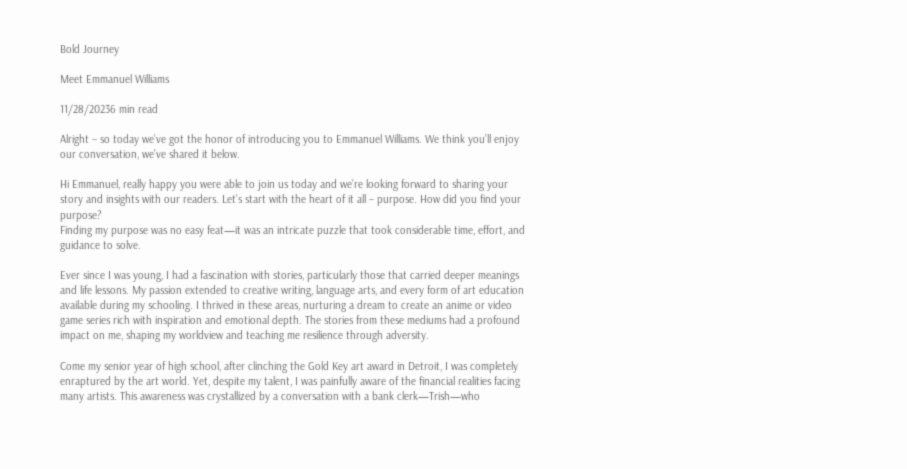Bold Journey

Meet Emmanuel Williams

11/28/20236 min read

Alright – so today we’ve got the honor of introducing you to Emmanuel Williams. We think you’ll enjoy our conversation, we’ve shared it below.

Hi Emmanuel, really happy you were able to join us today and we’re looking forward to sharing your story and insights with our readers. Let’s start with the heart of it all – purpose. How did you find your purpose?
Finding my purpose was no easy feat—it was an intricate puzzle that took considerable time, effort, and guidance to solve.

Ever since I was young, I had a fascination with stories, particularly those that carried deeper meanings and life lessons. My passion extended to creative writing, language arts, and every form of art education available during my schooling. I thrived in these areas, nurturing a dream to create an anime or video game series rich with inspiration and emotional depth. The stories from these mediums had a profound impact on me, shaping my worldview and teaching me resilience through adversity.

Come my senior year of high school, after clinching the Gold Key art award in Detroit, I was completely enraptured by the art world. Yet, despite my talent, I was painfully aware of the financial realities facing many artists. This awareness was crystallized by a conversation with a bank clerk—Trish—who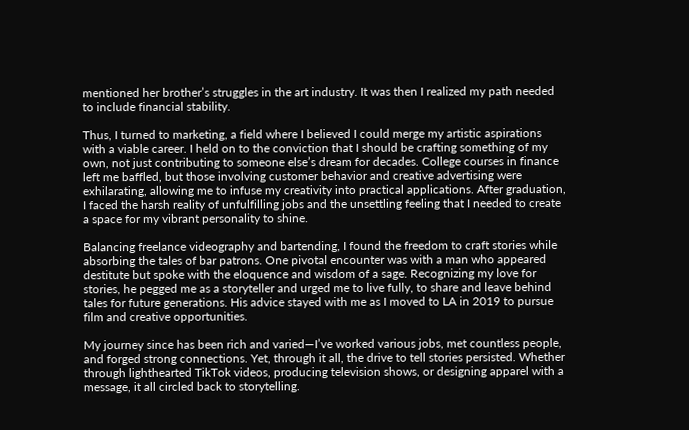mentioned her brother’s struggles in the art industry. It was then I realized my path needed to include financial stability.

Thus, I turned to marketing, a field where I believed I could merge my artistic aspirations with a viable career. I held on to the conviction that I should be crafting something of my own, not just contributing to someone else’s dream for decades. College courses in finance left me baffled, but those involving customer behavior and creative advertising were exhilarating, allowing me to infuse my creativity into practical applications. After graduation, I faced the harsh reality of unfulfilling jobs and the unsettling feeling that I needed to create a space for my vibrant personality to shine.

Balancing freelance videography and bartending, I found the freedom to craft stories while absorbing the tales of bar patrons. One pivotal encounter was with a man who appeared destitute but spoke with the eloquence and wisdom of a sage. Recognizing my love for stories, he pegged me as a storyteller and urged me to live fully, to share and leave behind tales for future generations. His advice stayed with me as I moved to LA in 2019 to pursue film and creative opportunities.

My journey since has been rich and varied—I’ve worked various jobs, met countless people, and forged strong connections. Yet, through it all, the drive to tell stories persisted. Whether through lighthearted TikTok videos, producing television shows, or designing apparel with a message, it all circled back to storytelling.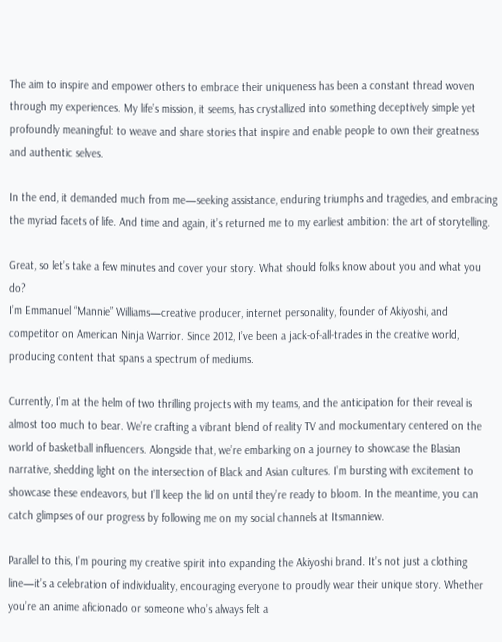The aim to inspire and empower others to embrace their uniqueness has been a constant thread woven through my experiences. My life’s mission, it seems, has crystallized into something deceptively simple yet profoundly meaningful: to weave and share stories that inspire and enable people to own their greatness and authentic selves.

In the end, it demanded much from me—seeking assistance, enduring triumphs and tragedies, and embracing the myriad facets of life. And time and again, it’s returned me to my earliest ambition: the art of storytelling.

Great, so let’s take a few minutes and cover your story. What should folks know about you and what you do?
I’m Emmanuel “Mannie” Williams—creative producer, internet personality, founder of Akiyoshi, and competitor on American Ninja Warrior. Since 2012, I’ve been a jack-of-all-trades in the creative world, producing content that spans a spectrum of mediums.

Currently, I’m at the helm of two thrilling projects with my teams, and the anticipation for their reveal is almost too much to bear. We’re crafting a vibrant blend of reality TV and mockumentary centered on the world of basketball influencers. Alongside that, we’re embarking on a journey to showcase the Blasian narrative, shedding light on the intersection of Black and Asian cultures. I’m bursting with excitement to showcase these endeavors, but I’ll keep the lid on until they’re ready to bloom. In the meantime, you can catch glimpses of our progress by following me on my social channels at Itsmanniew.

Parallel to this, I’m pouring my creative spirit into expanding the Akiyoshi brand. It’s not just a clothing line—it’s a celebration of individuality, encouraging everyone to proudly wear their unique story. Whether you’re an anime aficionado or someone who’s always felt a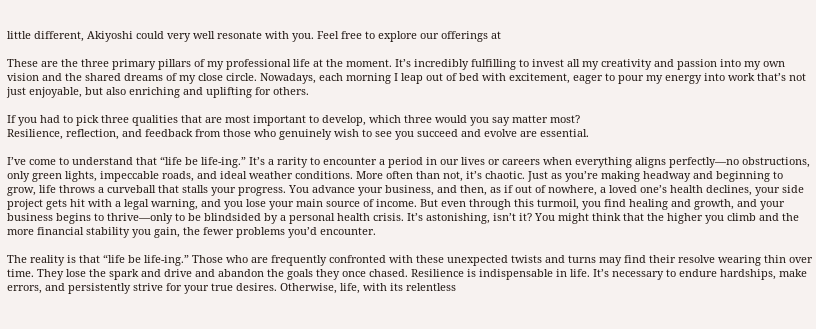little different, Akiyoshi could very well resonate with you. Feel free to explore our offerings at

These are the three primary pillars of my professional life at the moment. It’s incredibly fulfilling to invest all my creativity and passion into my own vision and the shared dreams of my close circle. Nowadays, each morning I leap out of bed with excitement, eager to pour my energy into work that’s not just enjoyable, but also enriching and uplifting for others.

If you had to pick three qualities that are most important to develop, which three would you say matter most?
Resilience, reflection, and feedback from those who genuinely wish to see you succeed and evolve are essential.

I’ve come to understand that “life be life-ing.” It’s a rarity to encounter a period in our lives or careers when everything aligns perfectly—no obstructions, only green lights, impeccable roads, and ideal weather conditions. More often than not, it’s chaotic. Just as you’re making headway and beginning to grow, life throws a curveball that stalls your progress. You advance your business, and then, as if out of nowhere, a loved one’s health declines, your side project gets hit with a legal warning, and you lose your main source of income. But even through this turmoil, you find healing and growth, and your business begins to thrive—only to be blindsided by a personal health crisis. It’s astonishing, isn’t it? You might think that the higher you climb and the more financial stability you gain, the fewer problems you’d encounter.

The reality is that “life be life-ing.” Those who are frequently confronted with these unexpected twists and turns may find their resolve wearing thin over time. They lose the spark and drive and abandon the goals they once chased. Resilience is indispensable in life. It’s necessary to endure hardships, make errors, and persistently strive for your true desires. Otherwise, life, with its relentless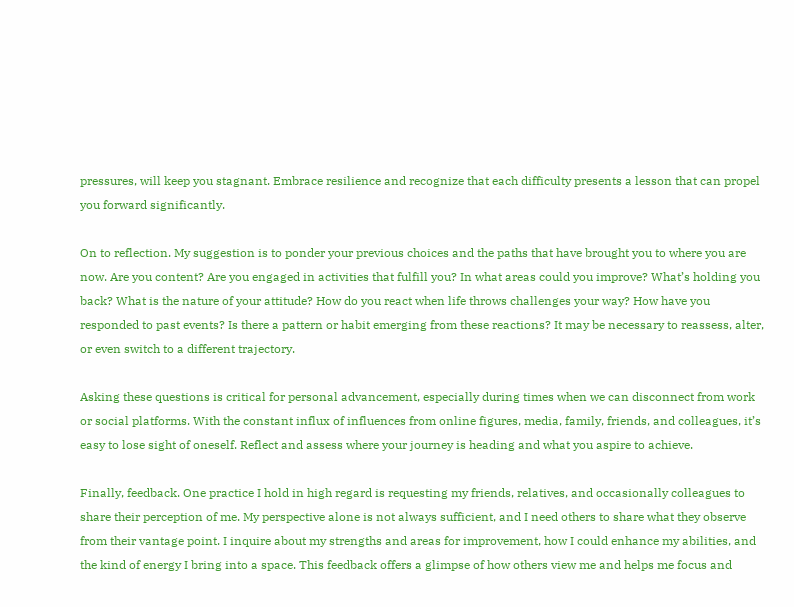pressures, will keep you stagnant. Embrace resilience and recognize that each difficulty presents a lesson that can propel you forward significantly.

On to reflection. My suggestion is to ponder your previous choices and the paths that have brought you to where you are now. Are you content? Are you engaged in activities that fulfill you? In what areas could you improve? What’s holding you back? What is the nature of your attitude? How do you react when life throws challenges your way? How have you responded to past events? Is there a pattern or habit emerging from these reactions? It may be necessary to reassess, alter, or even switch to a different trajectory.

Asking these questions is critical for personal advancement, especially during times when we can disconnect from work or social platforms. With the constant influx of influences from online figures, media, family, friends, and colleagues, it’s easy to lose sight of oneself. Reflect and assess where your journey is heading and what you aspire to achieve.

Finally, feedback. One practice I hold in high regard is requesting my friends, relatives, and occasionally colleagues to share their perception of me. My perspective alone is not always sufficient, and I need others to share what they observe from their vantage point. I inquire about my strengths and areas for improvement, how I could enhance my abilities, and the kind of energy I bring into a space. This feedback offers a glimpse of how others view me and helps me focus and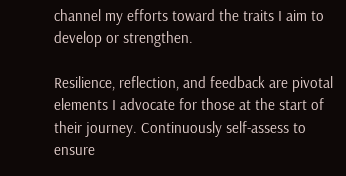channel my efforts toward the traits I aim to develop or strengthen.

Resilience, reflection, and feedback are pivotal elements I advocate for those at the start of their journey. Continuously self-assess to ensure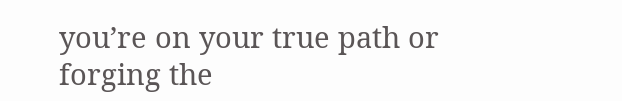you’re on your true path or forging the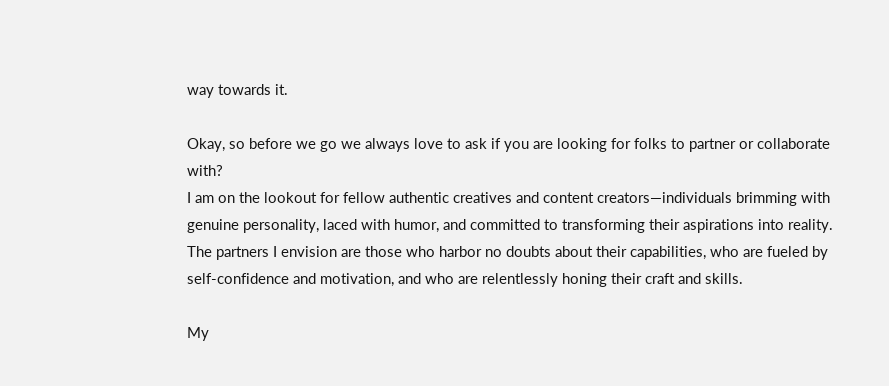way towards it.

Okay, so before we go we always love to ask if you are looking for folks to partner or collaborate with?
I am on the lookout for fellow authentic creatives and content creators—individuals brimming with genuine personality, laced with humor, and committed to transforming their aspirations into reality. The partners I envision are those who harbor no doubts about their capabilities, who are fueled by self-confidence and motivation, and who are relentlessly honing their craft and skills.

My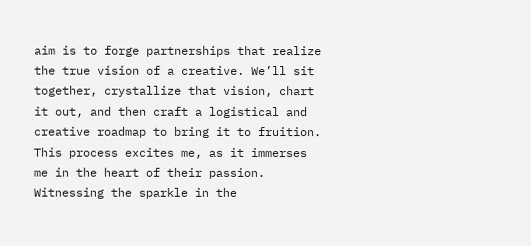aim is to forge partnerships that realize the true vision of a creative. We’ll sit together, crystallize that vision, chart it out, and then craft a logistical and creative roadmap to bring it to fruition. This process excites me, as it immerses me in the heart of their passion. Witnessing the sparkle in the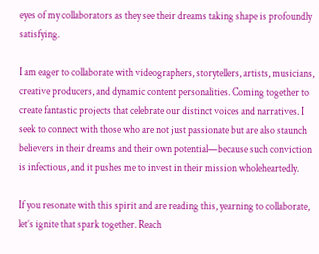eyes of my collaborators as they see their dreams taking shape is profoundly satisfying.

I am eager to collaborate with videographers, storytellers, artists, musicians, creative producers, and dynamic content personalities. Coming together to create fantastic projects that celebrate our distinct voices and narratives. I seek to connect with those who are not just passionate but are also staunch believers in their dreams and their own potential—because such conviction is infectious, and it pushes me to invest in their mission wholeheartedly.

If you resonate with this spirit and are reading this, yearning to collaborate, let’s ignite that spark together. Reach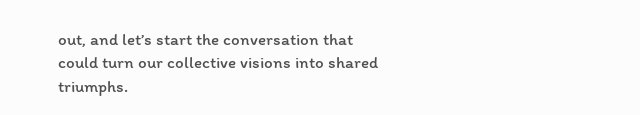out, and let’s start the conversation that could turn our collective visions into shared triumphs.